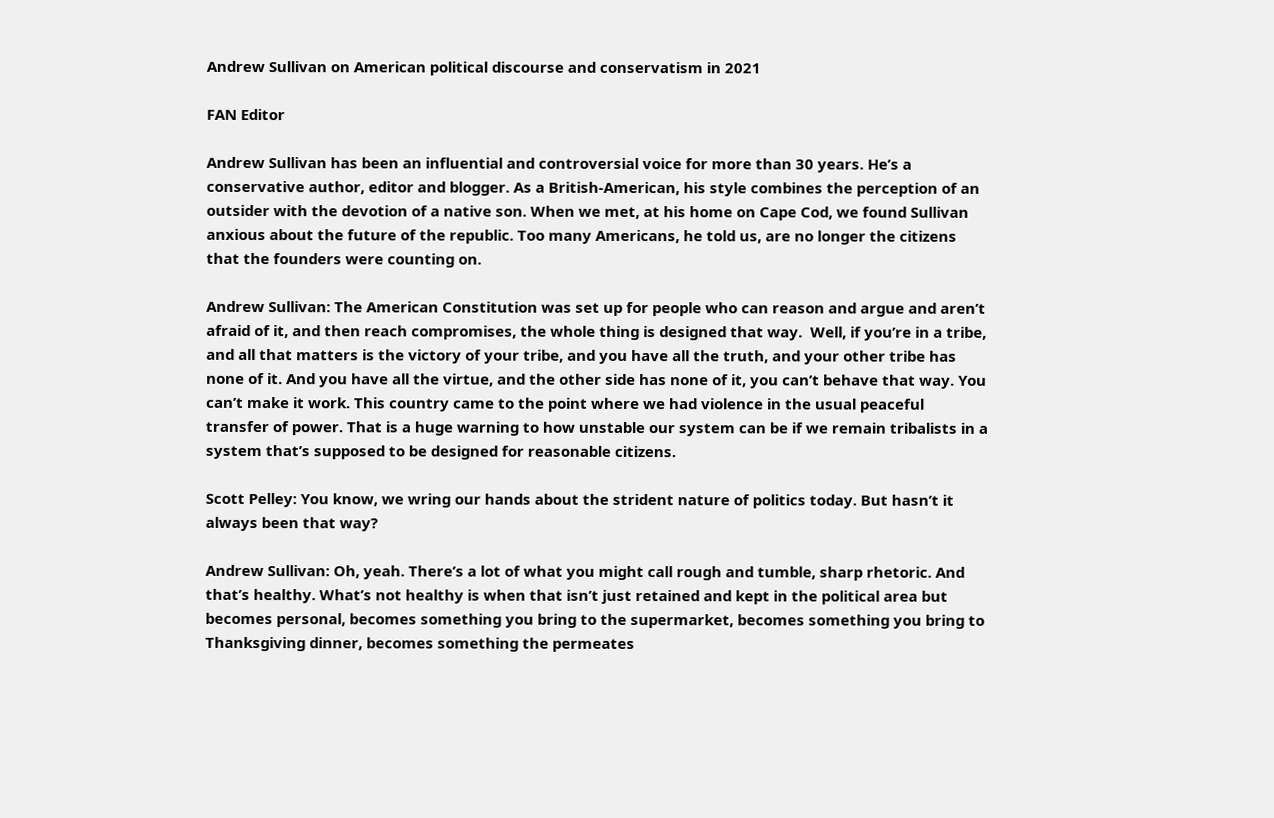Andrew Sullivan on American political discourse and conservatism in 2021

FAN Editor

Andrew Sullivan has been an influential and controversial voice for more than 30 years. He’s a conservative author, editor and blogger. As a British-American, his style combines the perception of an outsider with the devotion of a native son. When we met, at his home on Cape Cod, we found Sullivan anxious about the future of the republic. Too many Americans, he told us, are no longer the citizens that the founders were counting on.

Andrew Sullivan: The American Constitution was set up for people who can reason and argue and aren’t afraid of it, and then reach compromises, the whole thing is designed that way.  Well, if you’re in a tribe, and all that matters is the victory of your tribe, and you have all the truth, and your other tribe has none of it. And you have all the virtue, and the other side has none of it, you can’t behave that way. You can’t make it work. This country came to the point where we had violence in the usual peaceful transfer of power. That is a huge warning to how unstable our system can be if we remain tribalists in a system that’s supposed to be designed for reasonable citizens.

Scott Pelley: You know, we wring our hands about the strident nature of politics today. But hasn’t it always been that way?

Andrew Sullivan: Oh, yeah. There’s a lot of what you might call rough and tumble, sharp rhetoric. And that’s healthy. What’s not healthy is when that isn’t just retained and kept in the political area but becomes personal, becomes something you bring to the supermarket, becomes something you bring to Thanksgiving dinner, becomes something the permeates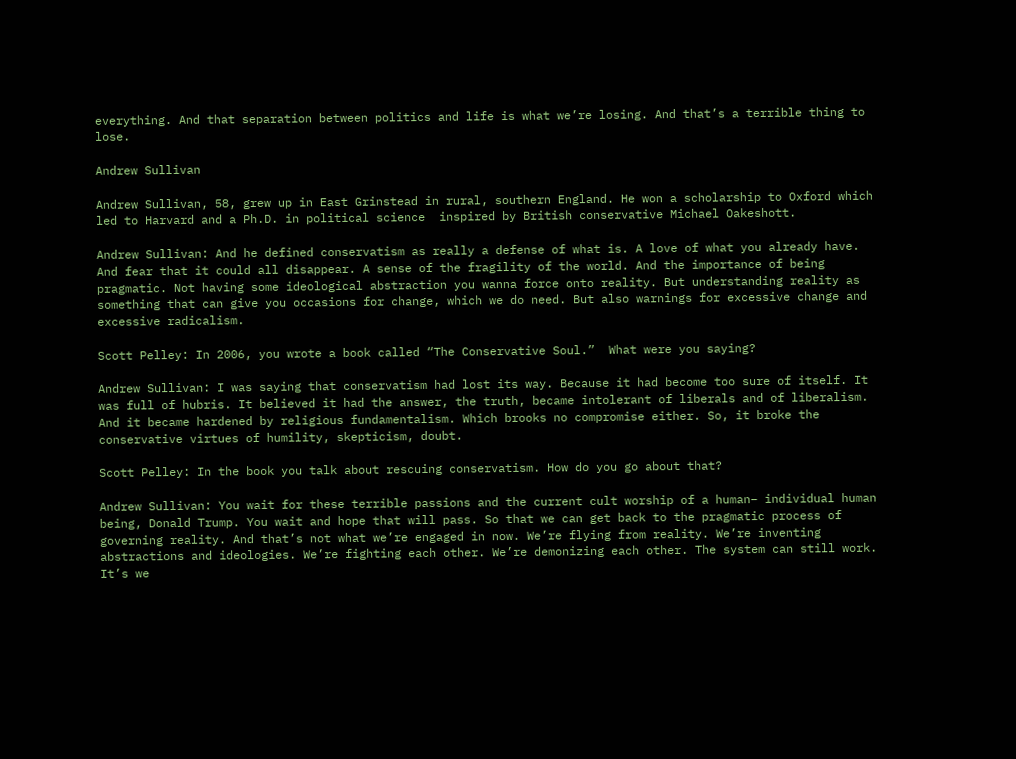everything. And that separation between politics and life is what we’re losing. And that’s a terrible thing to lose.

Andrew Sullivan

Andrew Sullivan, 58, grew up in East Grinstead in rural, southern England. He won a scholarship to Oxford which led to Harvard and a Ph.D. in political science  inspired by British conservative Michael Oakeshott.

Andrew Sullivan: And he defined conservatism as really a defense of what is. A love of what you already have. And fear that it could all disappear. A sense of the fragility of the world. And the importance of being pragmatic. Not having some ideological abstraction you wanna force onto reality. But understanding reality as something that can give you occasions for change, which we do need. But also warnings for excessive change and excessive radicalism.

Scott Pelley: In 2006, you wrote a book called “The Conservative Soul.”  What were you saying?

Andrew Sullivan: I was saying that conservatism had lost its way. Because it had become too sure of itself. It was full of hubris. It believed it had the answer, the truth, became intolerant of liberals and of liberalism.  And it became hardened by religious fundamentalism. Which brooks no compromise either. So, it broke the conservative virtues of humility, skepticism, doubt.

Scott Pelley: In the book you talk about rescuing conservatism. How do you go about that?

Andrew Sullivan: You wait for these terrible passions and the current cult worship of a human– individual human being, Donald Trump. You wait and hope that will pass. So that we can get back to the pragmatic process of governing reality. And that’s not what we’re engaged in now. We’re flying from reality. We’re inventing abstractions and ideologies. We’re fighting each other. We’re demonizing each other. The system can still work. It’s we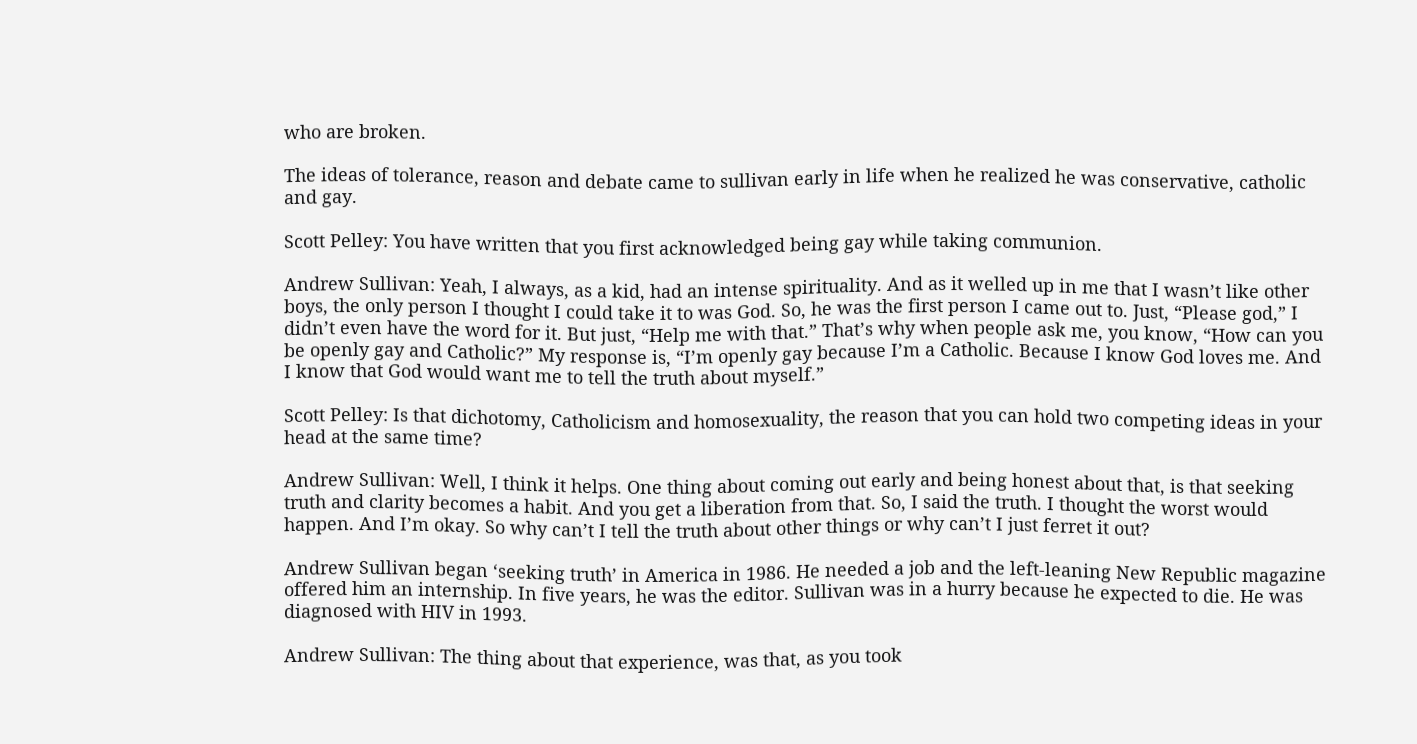who are broken.

The ideas of tolerance, reason and debate came to sullivan early in life when he realized he was conservative, catholic and gay.

Scott Pelley: You have written that you first acknowledged being gay while taking communion.

Andrew Sullivan: Yeah, I always, as a kid, had an intense spirituality. And as it welled up in me that I wasn’t like other boys, the only person I thought I could take it to was God. So, he was the first person I came out to. Just, “Please god,” I didn’t even have the word for it. But just, “Help me with that.” That’s why when people ask me, you know, “How can you be openly gay and Catholic?” My response is, “I’m openly gay because I’m a Catholic. Because I know God loves me. And I know that God would want me to tell the truth about myself.”

Scott Pelley: Is that dichotomy, Catholicism and homosexuality, the reason that you can hold two competing ideas in your head at the same time?

Andrew Sullivan: Well, I think it helps. One thing about coming out early and being honest about that, is that seeking truth and clarity becomes a habit. And you get a liberation from that. So, I said the truth. I thought the worst would happen. And I’m okay. So why can’t I tell the truth about other things or why can’t I just ferret it out?

Andrew Sullivan began ‘seeking truth’ in America in 1986. He needed a job and the left-leaning New Republic magazine offered him an internship. In five years, he was the editor. Sullivan was in a hurry because he expected to die. He was diagnosed with HIV in 1993.

Andrew Sullivan: The thing about that experience, was that, as you took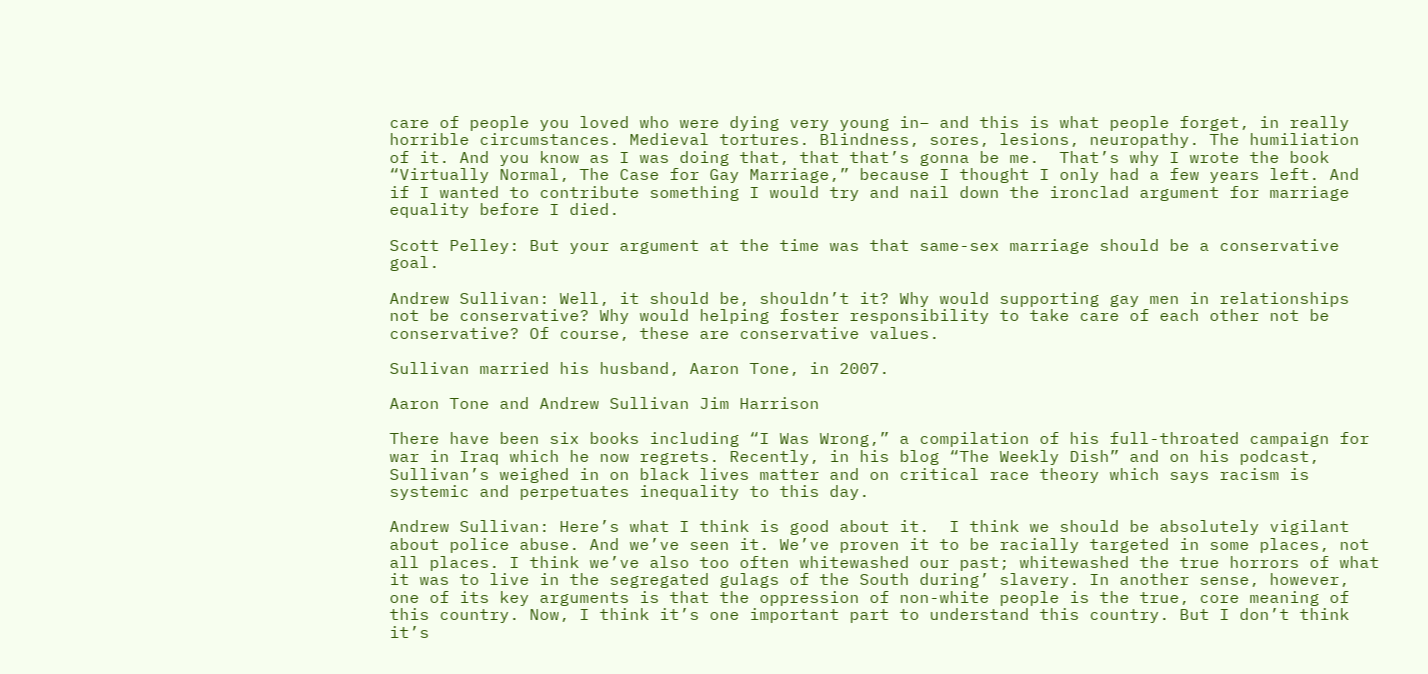care of people you loved who were dying very young in– and this is what people forget, in really horrible circumstances. Medieval tortures. Blindness, sores, lesions, neuropathy. The humiliation of it. And you know as I was doing that, that that’s gonna be me.  That’s why I wrote the book “Virtually Normal, The Case for Gay Marriage,” because I thought I only had a few years left. And if I wanted to contribute something I would try and nail down the ironclad argument for marriage equality before I died.

Scott Pelley: But your argument at the time was that same-sex marriage should be a conservative goal.

Andrew Sullivan: Well, it should be, shouldn’t it? Why would supporting gay men in relationships not be conservative? Why would helping foster responsibility to take care of each other not be conservative? Of course, these are conservative values.

Sullivan married his husband, Aaron Tone, in 2007.

Aaron Tone and Andrew Sullivan Jim Harrison

There have been six books including “I Was Wrong,” a compilation of his full-throated campaign for war in Iraq which he now regrets. Recently, in his blog “The Weekly Dish” and on his podcast,  Sullivan’s weighed in on black lives matter and on critical race theory which says racism is systemic and perpetuates inequality to this day.

Andrew Sullivan: Here’s what I think is good about it.  I think we should be absolutely vigilant about police abuse. And we’ve seen it. We’ve proven it to be racially targeted in some places, not all places. I think we’ve also too often whitewashed our past; whitewashed the true horrors of what it was to live in the segregated gulags of the South during’ slavery. In another sense, however, one of its key arguments is that the oppression of non-white people is the true, core meaning of this country. Now, I think it’s one important part to understand this country. But I don’t think it’s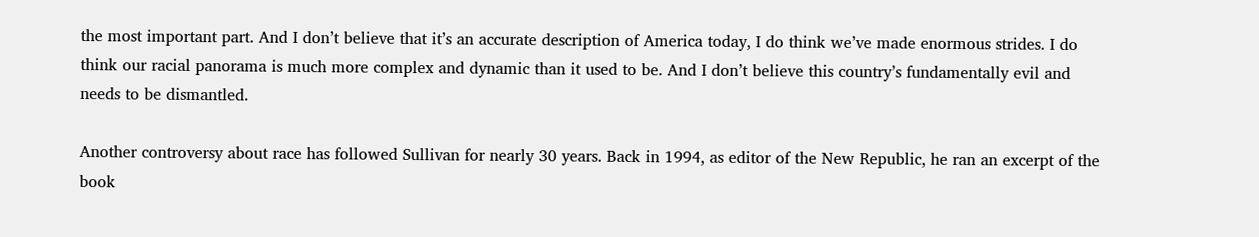the most important part. And I don’t believe that it’s an accurate description of America today, I do think we’ve made enormous strides. I do think our racial panorama is much more complex and dynamic than it used to be. And I don’t believe this country’s fundamentally evil and needs to be dismantled.

Another controversy about race has followed Sullivan for nearly 30 years. Back in 1994, as editor of the New Republic, he ran an excerpt of the book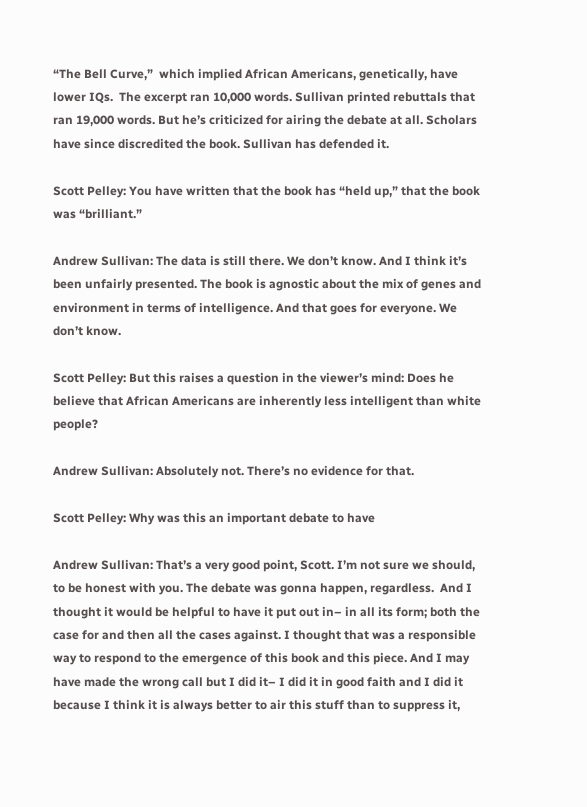“The Bell Curve,”  which implied African Americans, genetically, have lower IQs.  The excerpt ran 10,000 words. Sullivan printed rebuttals that ran 19,000 words. But he’s criticized for airing the debate at all. Scholars have since discredited the book. Sullivan has defended it.

Scott Pelley: You have written that the book has “held up,” that the book was “brilliant.”

Andrew Sullivan: The data is still there. We don’t know. And I think it’s been unfairly presented. The book is agnostic about the mix of genes and environment in terms of intelligence. And that goes for everyone. We don’t know.

Scott Pelley: But this raises a question in the viewer’s mind: Does he believe that African Americans are inherently less intelligent than white people?

Andrew Sullivan: Absolutely not. There’s no evidence for that.

Scott Pelley: Why was this an important debate to have

Andrew Sullivan: That’s a very good point, Scott. I’m not sure we should, to be honest with you. The debate was gonna happen, regardless.  And I thought it would be helpful to have it put out in– in all its form; both the case for and then all the cases against. I thought that was a responsible way to respond to the emergence of this book and this piece. And I may have made the wrong call but I did it– I did it in good faith and I did it because I think it is always better to air this stuff than to suppress it,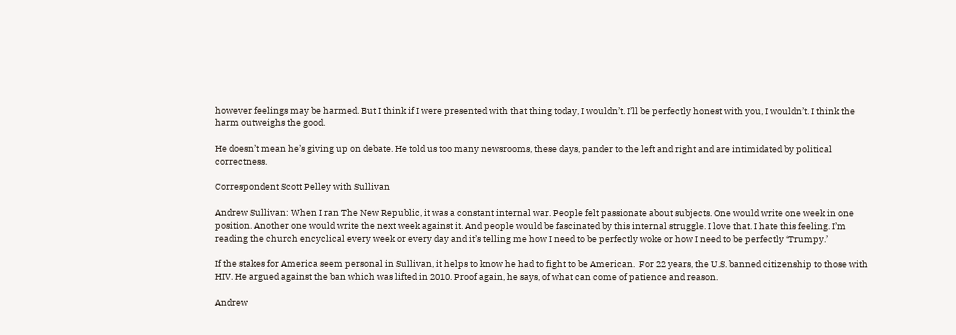however feelings may be harmed. But I think if I were presented with that thing today, I wouldn’t. I’ll be perfectly honest with you, I wouldn’t. I think the harm outweighs the good.

He doesn’t mean he’s giving up on debate. He told us too many newsrooms, these days, pander to the left and right and are intimidated by political correctness.

Correspondent Scott Pelley with Sullivan

Andrew Sullivan: When I ran The New Republic, it was a constant internal war. People felt passionate about subjects. One would write one week in one position. Another one would write the next week against it. And people would be fascinated by this internal struggle. I love that. I hate this feeling. I’m reading the church encyclical every week or every day and it’s telling me how I need to be perfectly woke or how I need to be perfectly ‘Trumpy.’

If the stakes for America seem personal in Sullivan, it helps to know he had to fight to be American.  For 22 years, the U.S. banned citizenship to those with HIV. He argued against the ban which was lifted in 2010. Proof again, he says, of what can come of patience and reason.

Andrew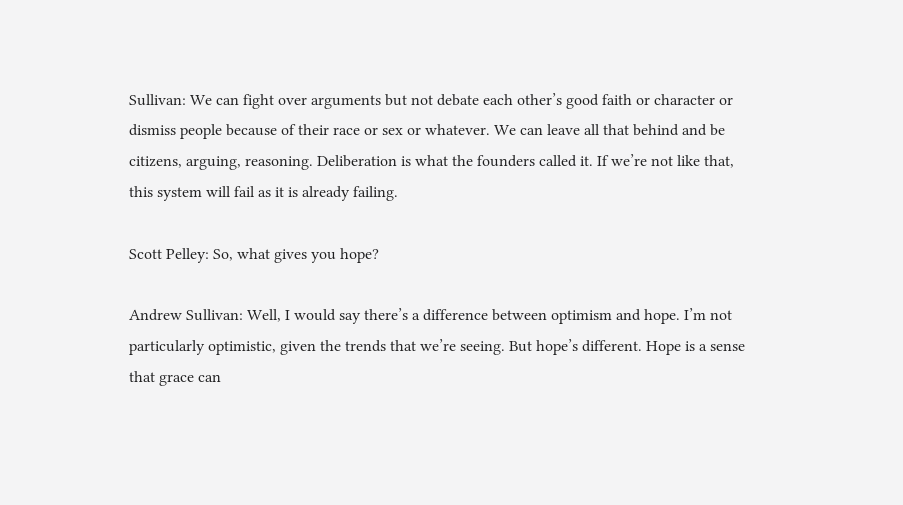Sullivan: We can fight over arguments but not debate each other’s good faith or character or dismiss people because of their race or sex or whatever. We can leave all that behind and be citizens, arguing, reasoning. Deliberation is what the founders called it. If we’re not like that, this system will fail as it is already failing.

Scott Pelley: So, what gives you hope?

Andrew Sullivan: Well, I would say there’s a difference between optimism and hope. I’m not particularly optimistic, given the trends that we’re seeing. But hope’s different. Hope is a sense that grace can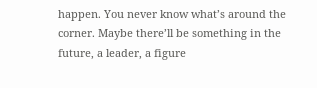happen. You never know what’s around the corner. Maybe there’ll be something in the future, a leader, a figure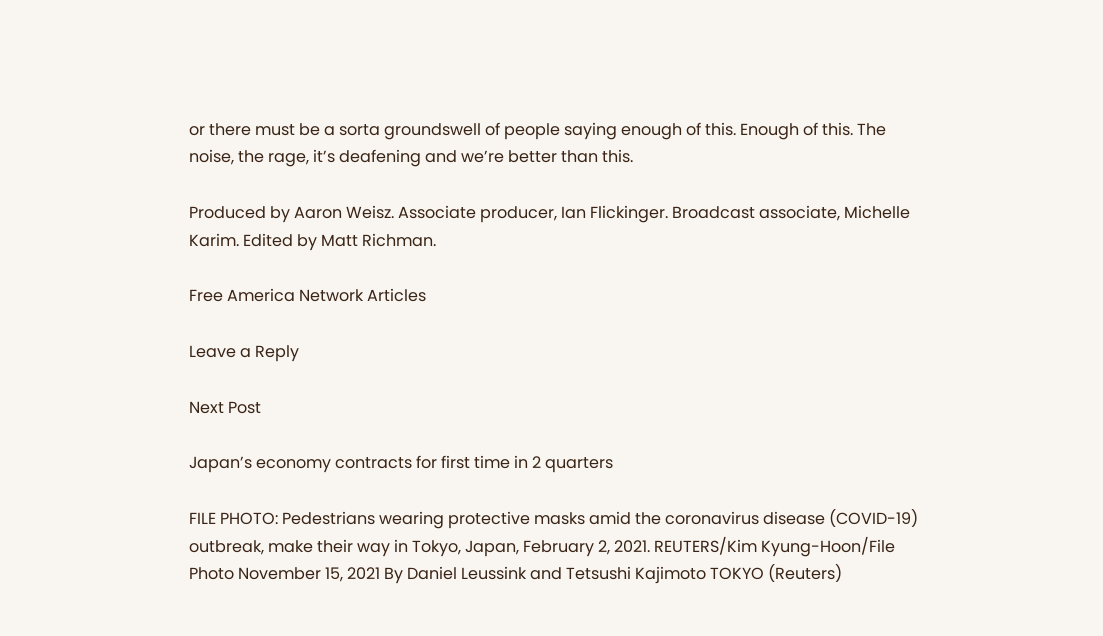or there must be a sorta groundswell of people saying enough of this. Enough of this. The noise, the rage, it’s deafening and we’re better than this.

Produced by Aaron Weisz. Associate producer, Ian Flickinger. Broadcast associate, Michelle Karim. Edited by Matt Richman.

Free America Network Articles

Leave a Reply

Next Post

Japan’s economy contracts for first time in 2 quarters

FILE PHOTO: Pedestrians wearing protective masks amid the coronavirus disease (COVID-19) outbreak, make their way in Tokyo, Japan, February 2, 2021. REUTERS/Kim Kyung-Hoon/File Photo November 15, 2021 By Daniel Leussink and Tetsushi Kajimoto TOKYO (Reuters)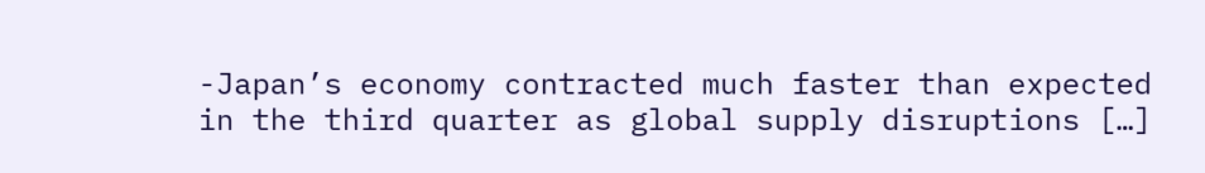-Japan’s economy contracted much faster than expected in the third quarter as global supply disruptions […]